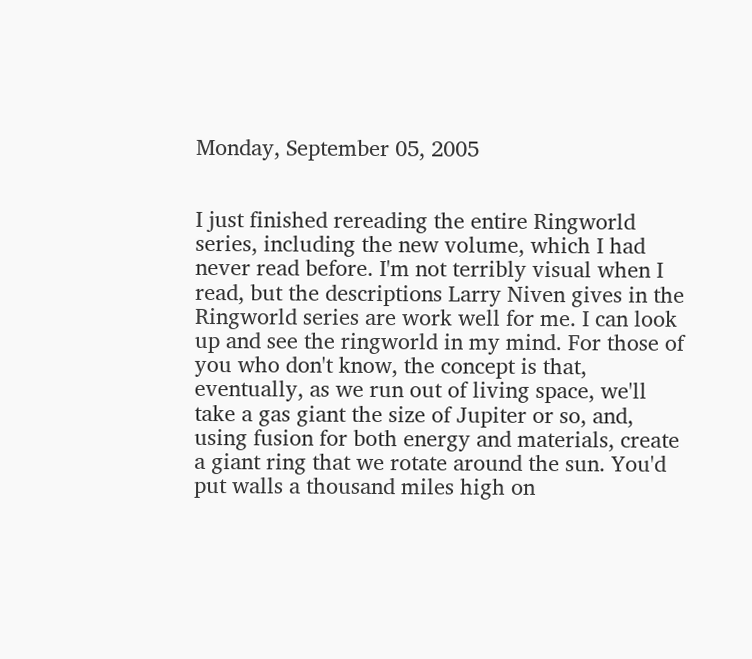Monday, September 05, 2005


I just finished rereading the entire Ringworld series, including the new volume, which I had never read before. I'm not terribly visual when I read, but the descriptions Larry Niven gives in the Ringworld series are work well for me. I can look up and see the ringworld in my mind. For those of you who don't know, the concept is that, eventually, as we run out of living space, we'll take a gas giant the size of Jupiter or so, and, using fusion for both energy and materials, create a giant ring that we rotate around the sun. You'd put walls a thousand miles high on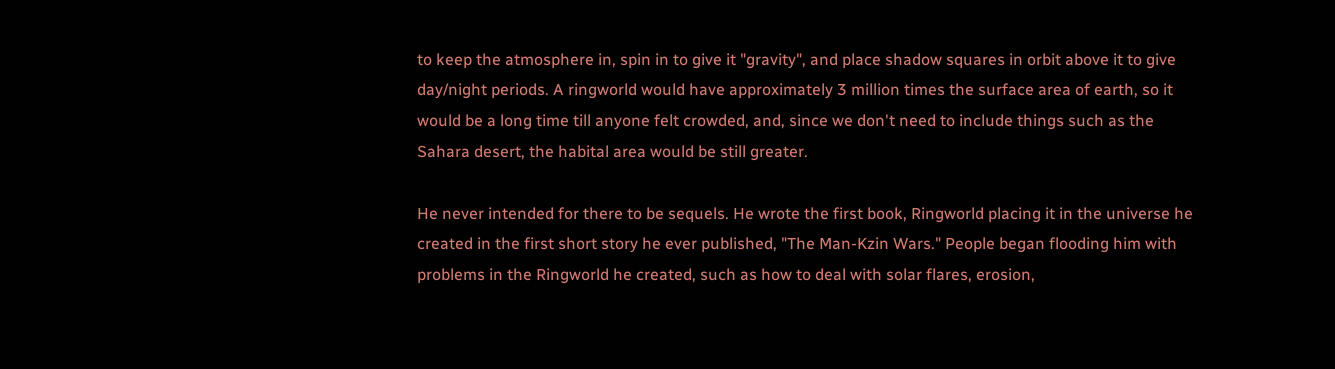to keep the atmosphere in, spin in to give it "gravity", and place shadow squares in orbit above it to give day/night periods. A ringworld would have approximately 3 million times the surface area of earth, so it would be a long time till anyone felt crowded, and, since we don't need to include things such as the Sahara desert, the habital area would be still greater.

He never intended for there to be sequels. He wrote the first book, Ringworld placing it in the universe he created in the first short story he ever published, "The Man-Kzin Wars." People began flooding him with problems in the Ringworld he created, such as how to deal with solar flares, erosion,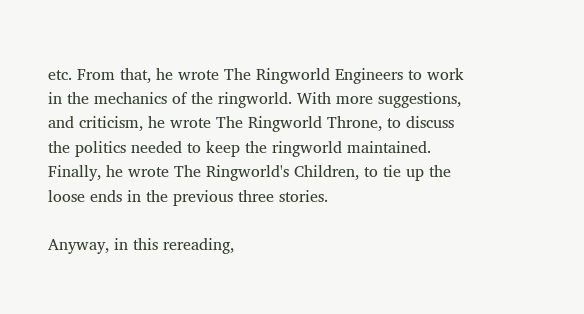etc. From that, he wrote The Ringworld Engineers to work in the mechanics of the ringworld. With more suggestions, and criticism, he wrote The Ringworld Throne, to discuss the politics needed to keep the ringworld maintained. Finally, he wrote The Ringworld's Children, to tie up the loose ends in the previous three stories.

Anyway, in this rereading,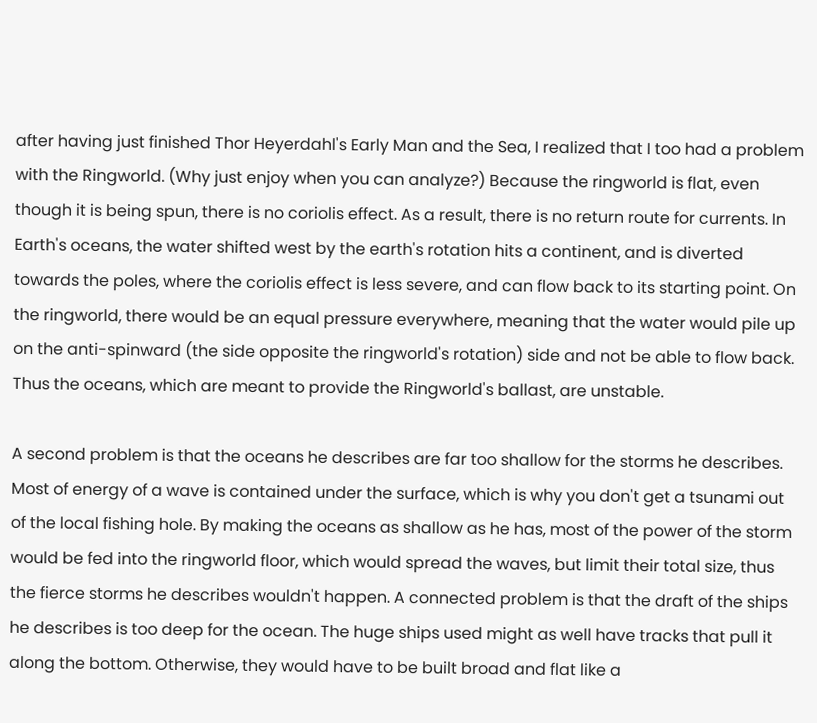after having just finished Thor Heyerdahl's Early Man and the Sea, I realized that I too had a problem with the Ringworld. (Why just enjoy when you can analyze?) Because the ringworld is flat, even though it is being spun, there is no coriolis effect. As a result, there is no return route for currents. In Earth's oceans, the water shifted west by the earth's rotation hits a continent, and is diverted towards the poles, where the coriolis effect is less severe, and can flow back to its starting point. On the ringworld, there would be an equal pressure everywhere, meaning that the water would pile up on the anti-spinward (the side opposite the ringworld's rotation) side and not be able to flow back. Thus the oceans, which are meant to provide the Ringworld's ballast, are unstable.

A second problem is that the oceans he describes are far too shallow for the storms he describes. Most of energy of a wave is contained under the surface, which is why you don't get a tsunami out of the local fishing hole. By making the oceans as shallow as he has, most of the power of the storm would be fed into the ringworld floor, which would spread the waves, but limit their total size, thus the fierce storms he describes wouldn't happen. A connected problem is that the draft of the ships he describes is too deep for the ocean. The huge ships used might as well have tracks that pull it along the bottom. Otherwise, they would have to be built broad and flat like a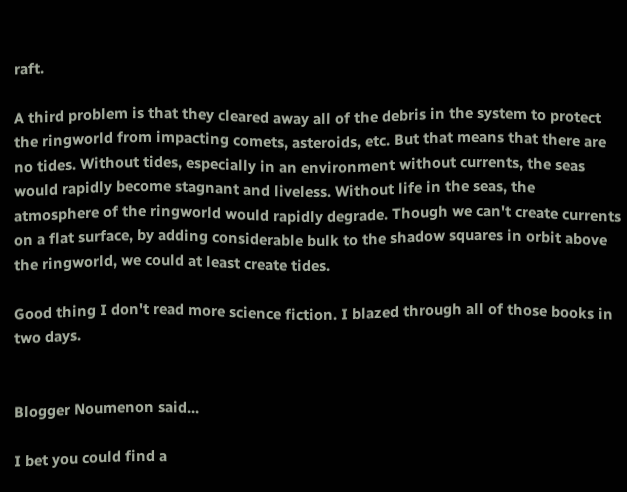raft.

A third problem is that they cleared away all of the debris in the system to protect the ringworld from impacting comets, asteroids, etc. But that means that there are no tides. Without tides, especially in an environment without currents, the seas would rapidly become stagnant and liveless. Without life in the seas, the atmosphere of the ringworld would rapidly degrade. Though we can't create currents on a flat surface, by adding considerable bulk to the shadow squares in orbit above the ringworld, we could at least create tides.

Good thing I don't read more science fiction. I blazed through all of those books in two days.


Blogger Noumenon said...

I bet you could find a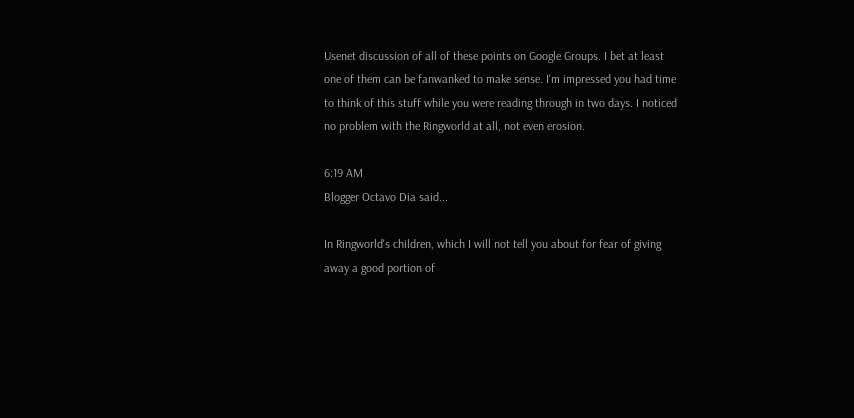Usenet discussion of all of these points on Google Groups. I bet at least one of them can be fanwanked to make sense. I'm impressed you had time to think of this stuff while you were reading through in two days. I noticed no problem with the Ringworld at all, not even erosion.

6:19 AM
Blogger Octavo Dia said...

In Ringworld's children, which I will not tell you about for fear of giving away a good portion of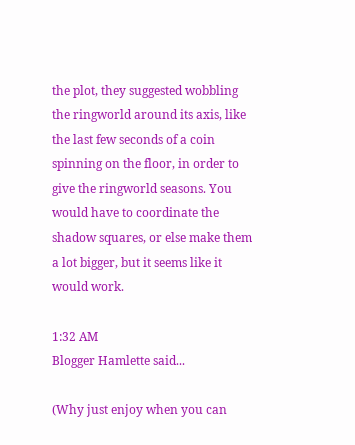the plot, they suggested wobbling the ringworld around its axis, like the last few seconds of a coin spinning on the floor, in order to give the ringworld seasons. You would have to coordinate the shadow squares, or else make them a lot bigger, but it seems like it would work.

1:32 AM
Blogger Hamlette said...

(Why just enjoy when you can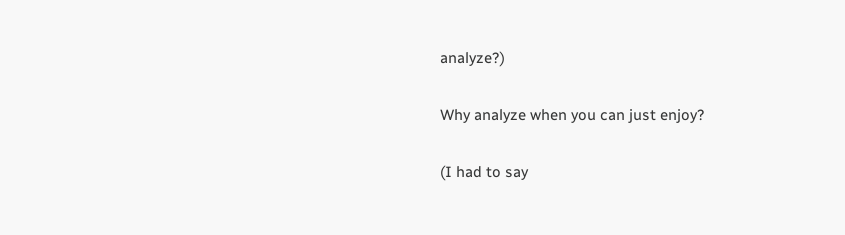analyze?)

Why analyze when you can just enjoy?

(I had to say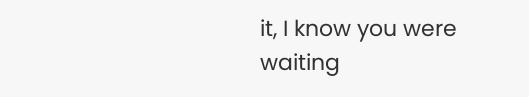it, I know you were waiting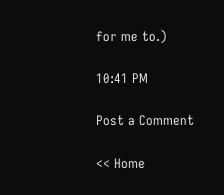for me to.)

10:41 PM

Post a Comment

<< Home